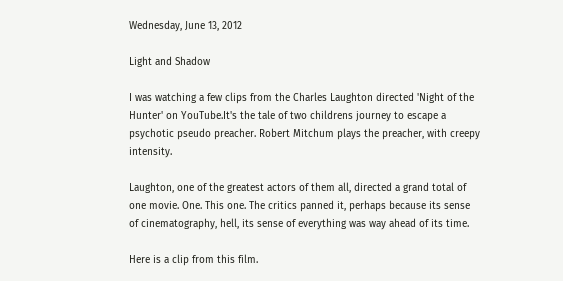Wednesday, June 13, 2012

Light and Shadow

I was watching a few clips from the Charles Laughton directed 'Night of the Hunter' on YouTube.It's the tale of two childrens journey to escape a psychotic pseudo preacher. Robert Mitchum plays the preacher, with creepy intensity.

Laughton, one of the greatest actors of them all, directed a grand total of one movie. One. This one. The critics panned it, perhaps because its sense of cinematography, hell, its sense of everything was way ahead of its time.

Here is a clip from this film.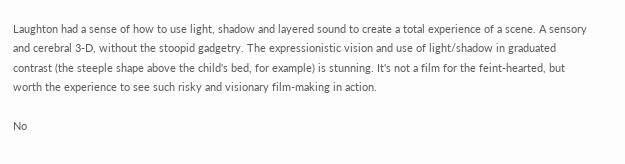Laughton had a sense of how to use light, shadow and layered sound to create a total experience of a scene. A sensory and cerebral 3-D, without the stoopid gadgetry. The expressionistic vision and use of light/shadow in graduated contrast (the steeple shape above the child's bed, for example) is stunning. It's not a film for the feint-hearted, but worth the experience to see such risky and visionary film-making in action.

No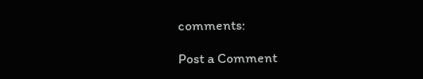comments:

Post a Comment